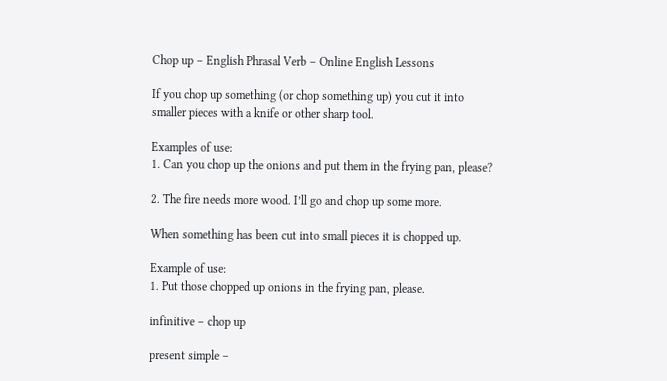Chop up – English Phrasal Verb – Online English Lessons

If you chop up something (or chop something up) you cut it into smaller pieces with a knife or other sharp tool.

Examples of use:
1. Can you chop up the onions and put them in the frying pan, please?

2. The fire needs more wood. I’ll go and chop up some more.

When something has been cut into small pieces it is chopped up.

Example of use:
1. Put those chopped up onions in the frying pan, please.

infinitive – chop up

present simple –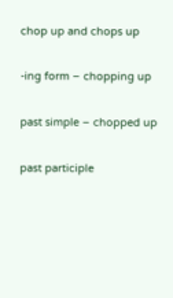chop up and chops up

-ing form – chopping up

past simple – chopped up

past participle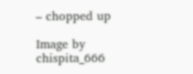– chopped up

Image by chispita_666